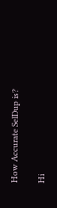How Accurate SelDup is?

Hi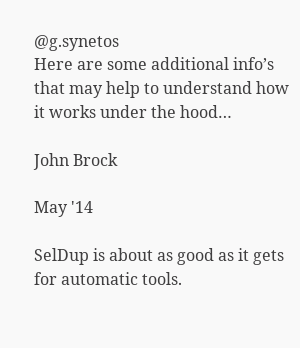@g.synetos
Here are some additional info’s that may help to understand how it works under the hood…

John Brock

May '14

SelDup is about as good as it gets for automatic tools.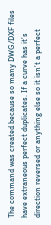The command was created because so many DWG/DXF files have extraneous perfect duplicates. If a curve has it’s direction reversed or anything else so it isn’t a perfect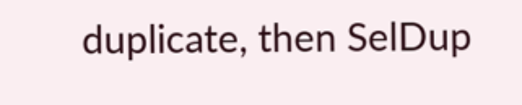duplicate, then SelDup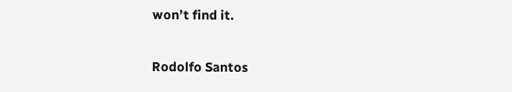won’t find it.

Rodolfo Santos